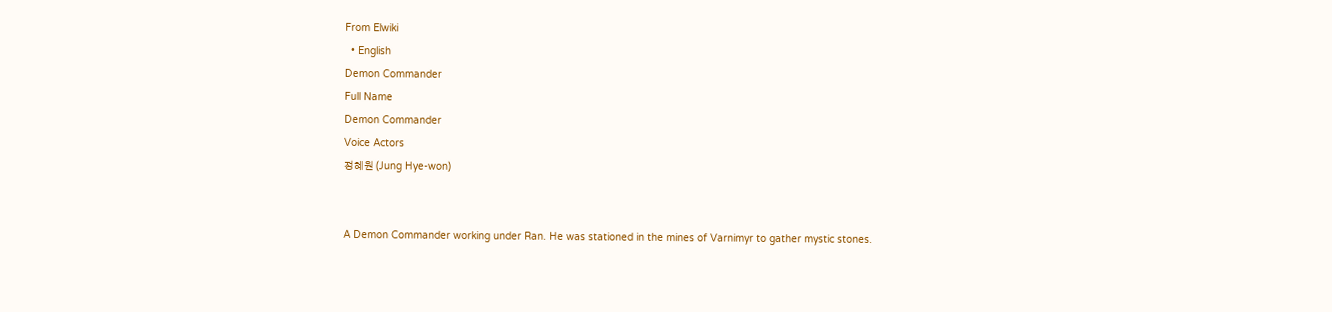From Elwiki
  • English
Demon Commander
Full Name
Demon Commander
Voice Actors
정혜원 (Jung Hye-won)


A Demon Commander working under Ran. He was stationed in the mines of Varnimyr to gather mystic stones.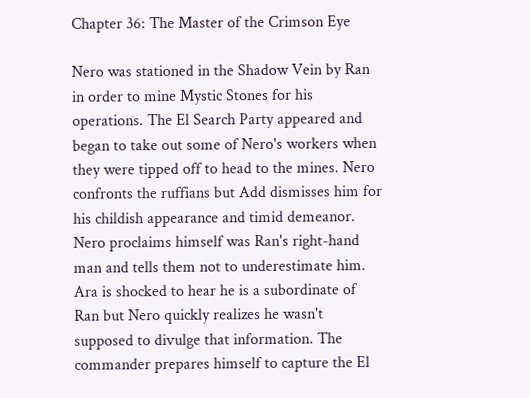Chapter 36: The Master of the Crimson Eye

Nero was stationed in the Shadow Vein by Ran in order to mine Mystic Stones for his operations. The El Search Party appeared and began to take out some of Nero's workers when they were tipped off to head to the mines. Nero confronts the ruffians but Add dismisses him for his childish appearance and timid demeanor. Nero proclaims himself was Ran's right-hand man and tells them not to underestimate him. Ara is shocked to hear he is a subordinate of Ran but Nero quickly realizes he wasn't supposed to divulge that information. The commander prepares himself to capture the El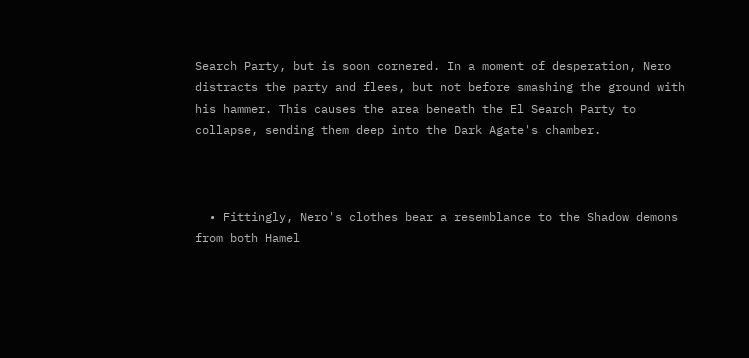Search Party, but is soon cornered. In a moment of desperation, Nero distracts the party and flees, but not before smashing the ground with his hammer. This causes the area beneath the El Search Party to collapse, sending them deep into the Dark Agate's chamber.



  • Fittingly, Nero's clothes bear a resemblance to the Shadow demons from both Hamel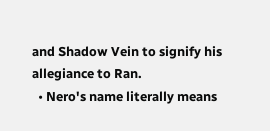and Shadow Vein to signify his allegiance to Ran.
  • Nero's name literally means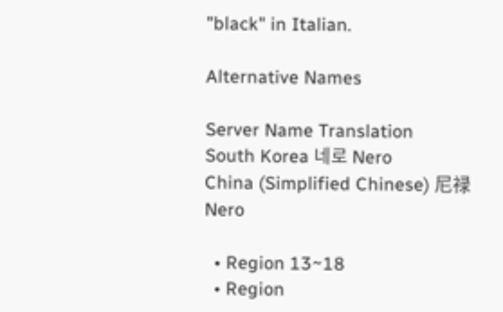"black" in Italian.

Alternative Names

Server Name Translation
South Korea 네로 Nero
China (Simplified Chinese) 尼禄 Nero

  • Region 13~18
  • Region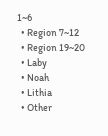1~6
  • Region 7~12
  • Region 19~20
  • Laby
  • Noah
  • Lithia
  • Other